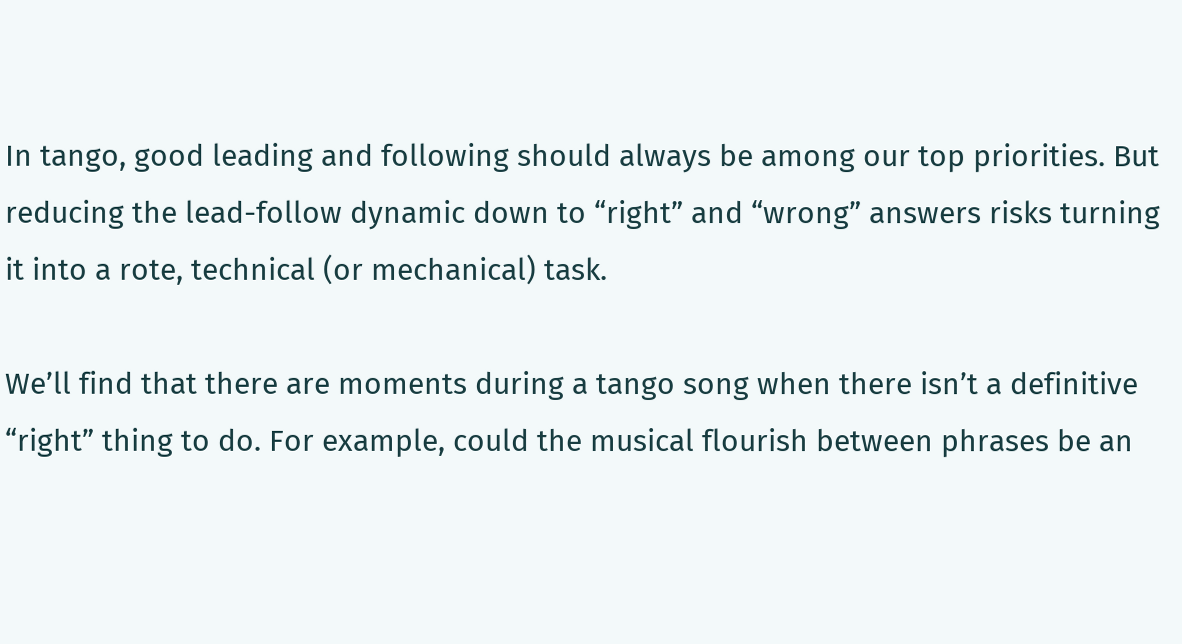In tango, good leading and following should always be among our top priorities. But reducing the lead-follow dynamic down to “right” and “wrong” answers risks turning it into a rote, technical (or mechanical) task.

We’ll find that there are moments during a tango song when there isn’t a definitive “right” thing to do. For example, could the musical flourish between phrases be an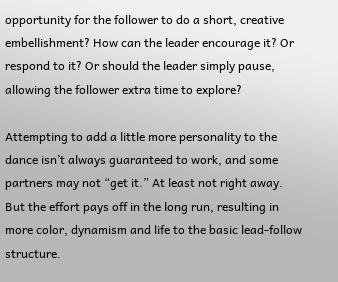opportunity for the follower to do a short, creative embellishment? How can the leader encourage it? Or respond to it? Or should the leader simply pause, allowing the follower extra time to explore?

Attempting to add a little more personality to the dance isn’t always guaranteed to work, and some partners may not “get it.” At least not right away. But the effort pays off in the long run, resulting in more color, dynamism and life to the basic lead-follow structure.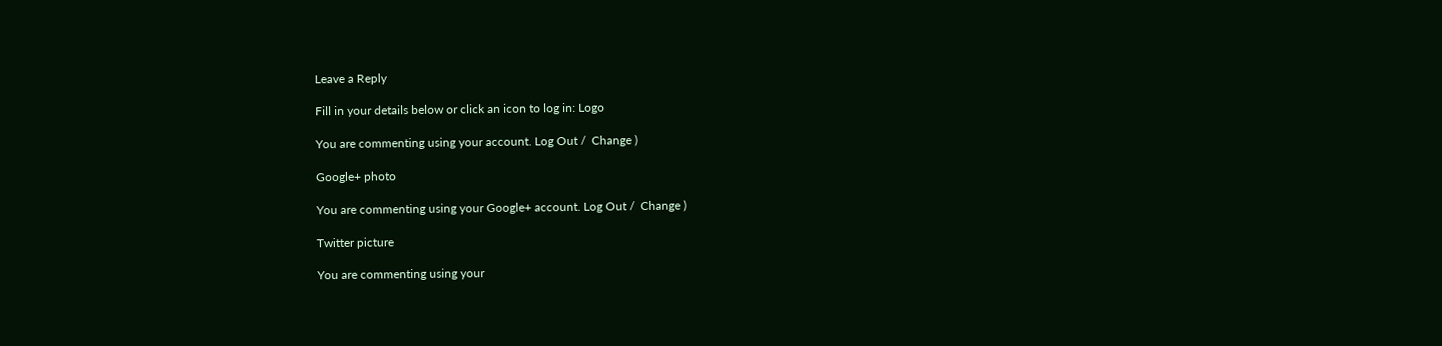Leave a Reply

Fill in your details below or click an icon to log in: Logo

You are commenting using your account. Log Out /  Change )

Google+ photo

You are commenting using your Google+ account. Log Out /  Change )

Twitter picture

You are commenting using your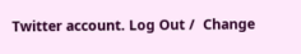Twitter account. Log Out /  Change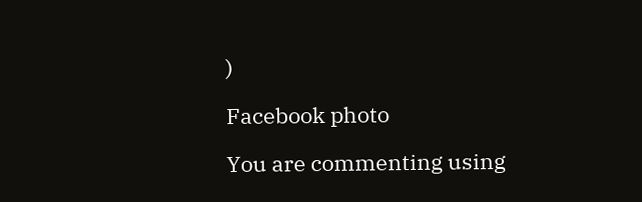)

Facebook photo

You are commenting using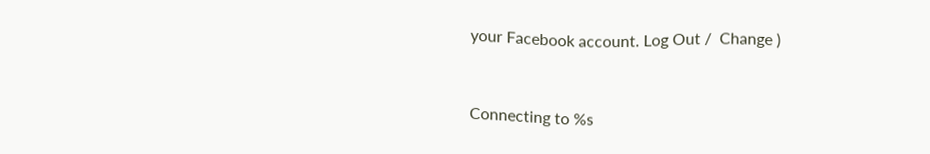your Facebook account. Log Out /  Change )


Connecting to %s